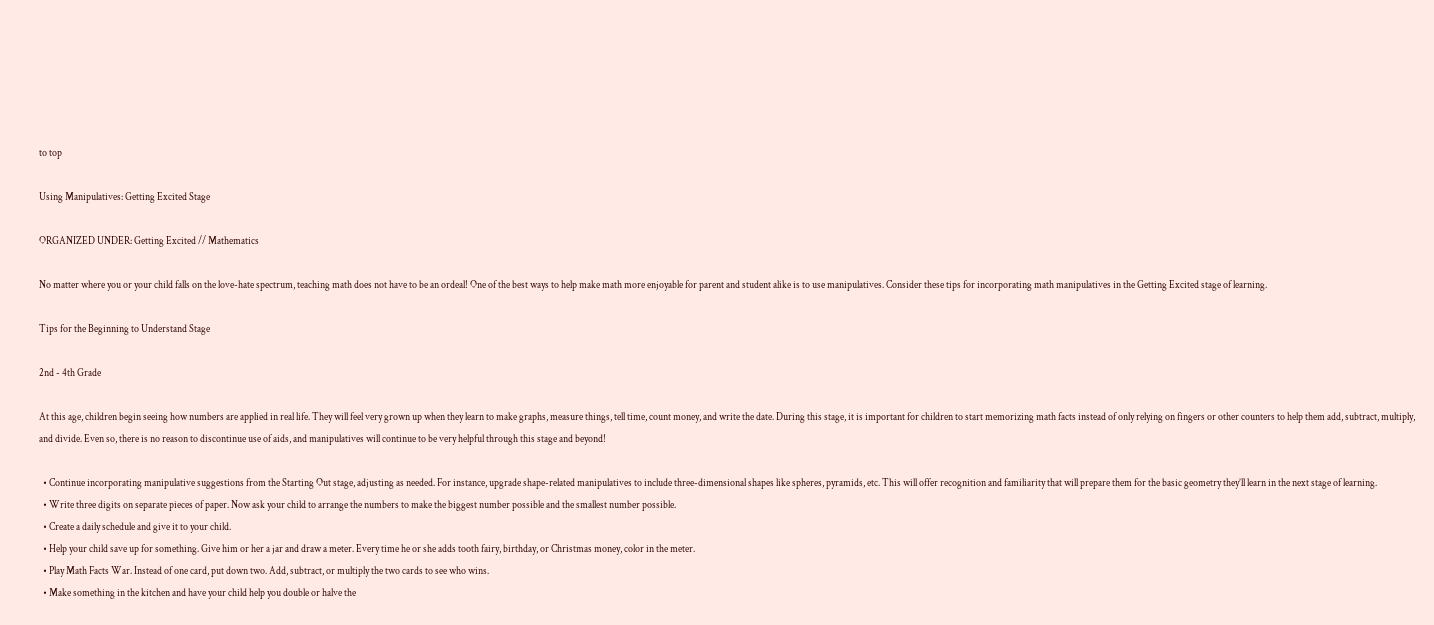to top

Using Manipulatives: Getting Excited Stage

ORGANIZED UNDER: Getting Excited // Mathematics

No matter where you or your child falls on the love-hate spectrum, teaching math does not have to be an ordeal! One of the best ways to help make math more enjoyable for parent and student alike is to use manipulatives. Consider these tips for incorporating math manipulatives in the Getting Excited stage of learning.

Tips for the Beginning to Understand Stage

2nd - 4th Grade

At this age, children begin seeing how numbers are applied in real life. They will feel very grown up when they learn to make graphs, measure things, tell time, count money, and write the date. During this stage, it is important for children to start memorizing math facts instead of only relying on fingers or other counters to help them add, subtract, multiply, and divide. Even so, there is no reason to discontinue use of aids, and manipulatives will continue to be very helpful through this stage and beyond!

  • Continue incorporating manipulative suggestions from the Starting Out stage, adjusting as needed. For instance, upgrade shape-related manipulatives to include three-dimensional shapes like spheres, pyramids, etc. This will offer recognition and familiarity that will prepare them for the basic geometry they’ll learn in the next stage of learning.
  • Write three digits on separate pieces of paper. Now ask your child to arrange the numbers to make the biggest number possible and the smallest number possible.
  • Create a daily schedule and give it to your child.
  • Help your child save up for something. Give him or her a jar and draw a meter. Every time he or she adds tooth fairy, birthday, or Christmas money, color in the meter.
  • Play Math Facts War. Instead of one card, put down two. Add, subtract, or multiply the two cards to see who wins.
  • Make something in the kitchen and have your child help you double or halve the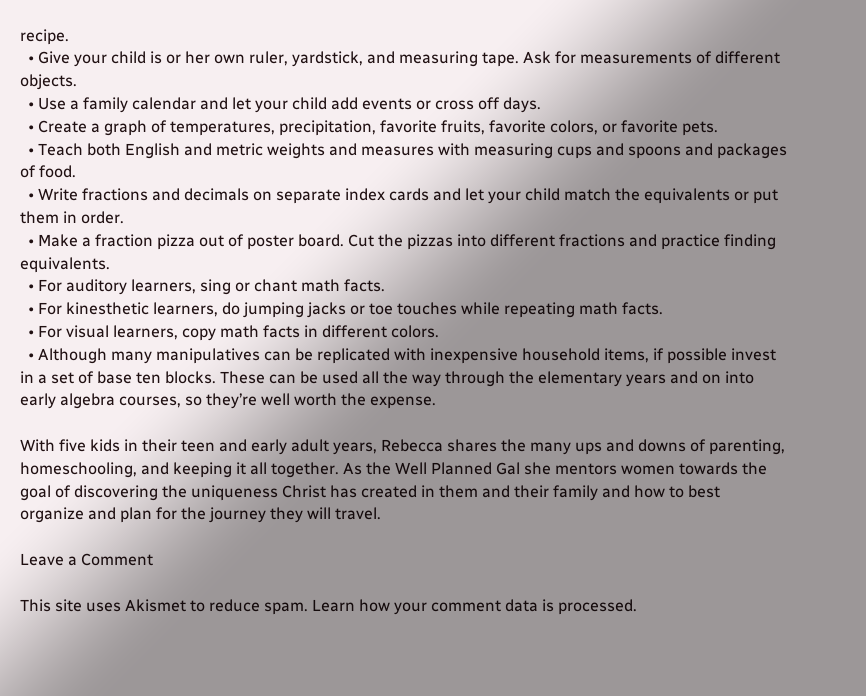recipe.
  • Give your child is or her own ruler, yardstick, and measuring tape. Ask for measurements of different objects.
  • Use a family calendar and let your child add events or cross off days.
  • Create a graph of temperatures, precipitation, favorite fruits, favorite colors, or favorite pets.
  • Teach both English and metric weights and measures with measuring cups and spoons and packages of food.
  • Write fractions and decimals on separate index cards and let your child match the equivalents or put them in order.
  • Make a fraction pizza out of poster board. Cut the pizzas into different fractions and practice finding equivalents.
  • For auditory learners, sing or chant math facts.
  • For kinesthetic learners, do jumping jacks or toe touches while repeating math facts.
  • For visual learners, copy math facts in different colors.
  • Although many manipulatives can be replicated with inexpensive household items, if possible invest in a set of base ten blocks. These can be used all the way through the elementary years and on into early algebra courses, so they’re well worth the expense.

With five kids in their teen and early adult years, Rebecca shares the many ups and downs of parenting, homeschooling, and keeping it all together. As the Well Planned Gal she mentors women towards the goal of discovering the uniqueness Christ has created in them and their family and how to best organize and plan for the journey they will travel.

Leave a Comment

This site uses Akismet to reduce spam. Learn how your comment data is processed.